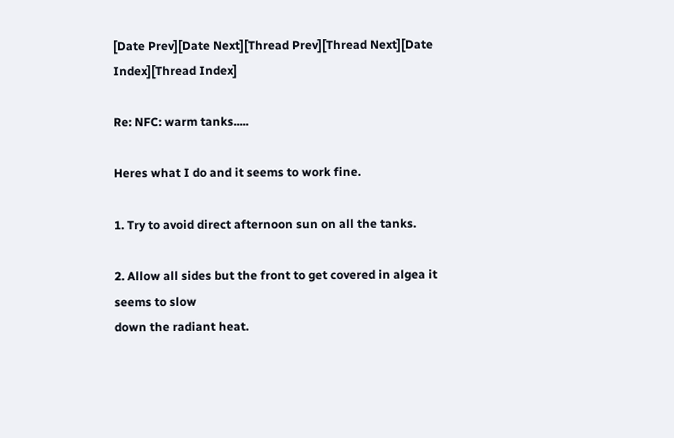[Date Prev][Date Next][Thread Prev][Thread Next][Date Index][Thread Index]

Re: NFC: warm tanks.....

Heres what I do and it seems to work fine.

1. Try to avoid direct afternoon sun on all the tanks.

2. Allow all sides but the front to get covered in algea it seems to slow
down the radiant heat.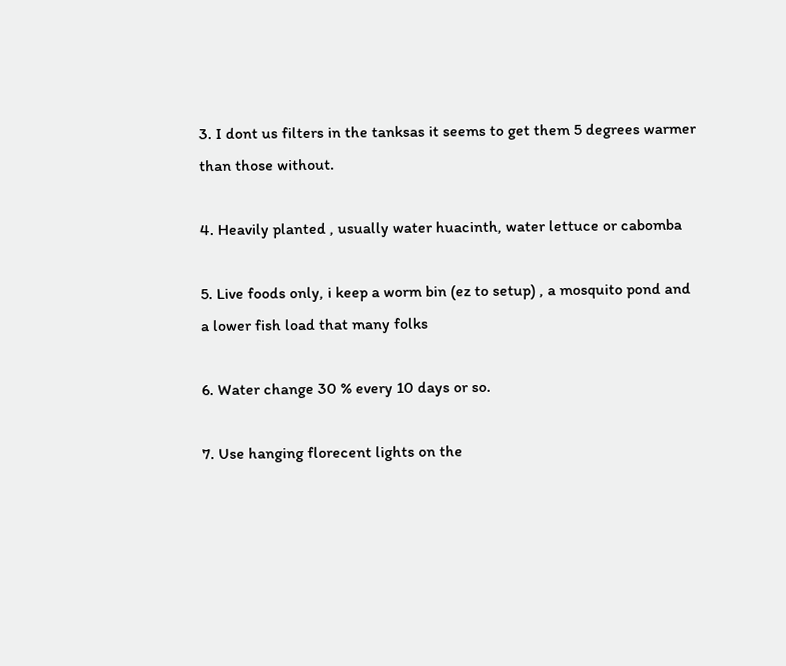3. I dont us filters in the tanksas it seems to get them 5 degrees warmer
than those without.

4. Heavily planted , usually water huacinth, water lettuce or cabomba

5. Live foods only, i keep a worm bin (ez to setup) , a mosquito pond and
a lower fish load that many folks

6. Water change 30 % every 10 days or so.

7. Use hanging florecent lights on the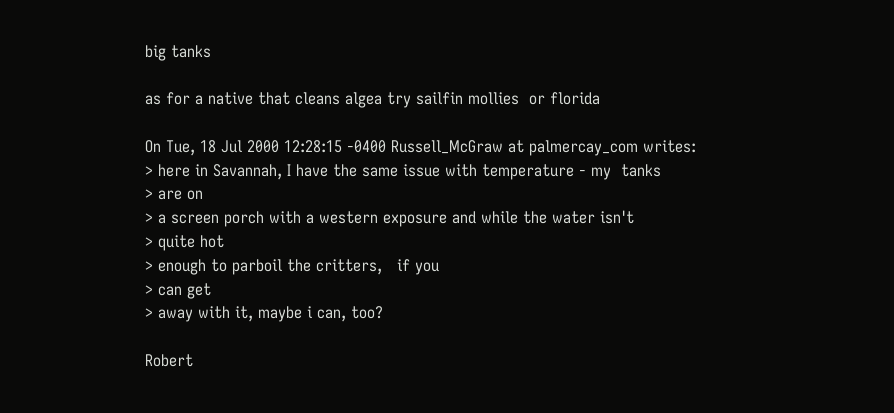big tanks

as for a native that cleans algea try sailfin mollies  or florida

On Tue, 18 Jul 2000 12:28:15 -0400 Russell_McGraw at palmercay_com writes:
> here in Savannah, I have the same issue with temperature - my  tanks
> are on
> a screen porch with a western exposure and while the water isn't
> quite hot
> enough to parboil the critters,   if you
> can get
> away with it, maybe i can, too?

Robert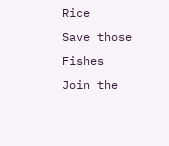Rice
Save those Fishes
Join the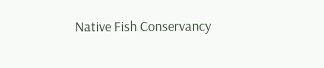Native Fish Conservancy